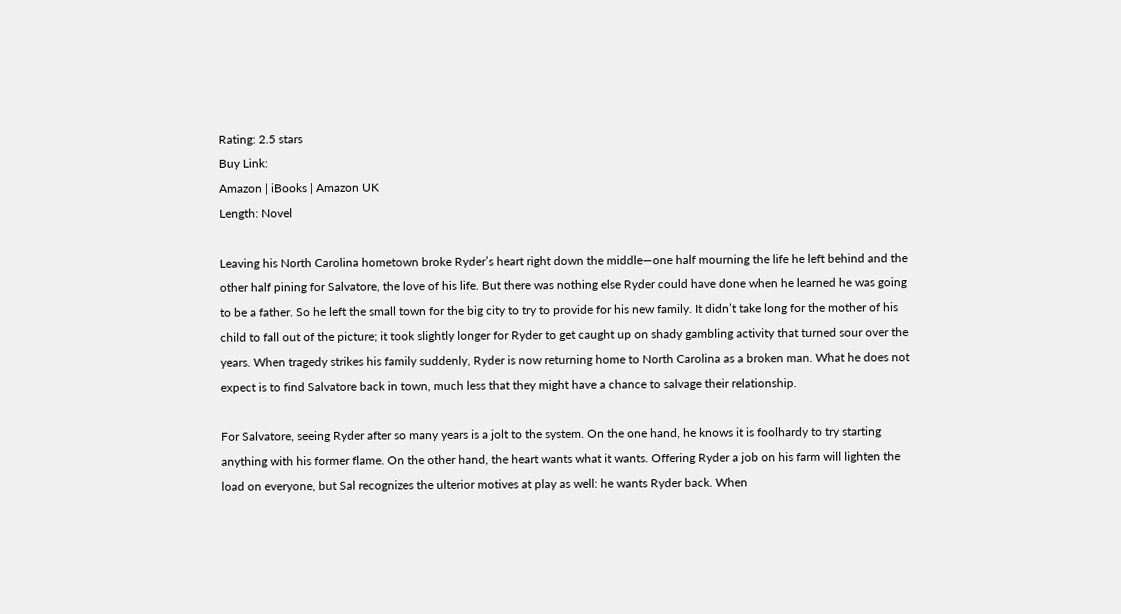Rating: 2.5 stars
Buy Link:
Amazon | iBooks | Amazon UK
Length: Novel

Leaving his North Carolina hometown broke Ryder’s heart right down the middle—one half mourning the life he left behind and the other half pining for Salvatore, the love of his life. But there was nothing else Ryder could have done when he learned he was going to be a father. So he left the small town for the big city to try to provide for his new family. It didn’t take long for the mother of his child to fall out of the picture; it took slightly longer for Ryder to get caught up on shady gambling activity that turned sour over the years. When tragedy strikes his family suddenly, Ryder is now returning home to North Carolina as a broken man. What he does not expect is to find Salvatore back in town, much less that they might have a chance to salvage their relationship.

For Salvatore, seeing Ryder after so many years is a jolt to the system. On the one hand, he knows it is foolhardy to try starting anything with his former flame. On the other hand, the heart wants what it wants. Offering Ryder a job on his farm will lighten the load on everyone, but Sal recognizes the ulterior motives at play as well: he wants Ryder back. When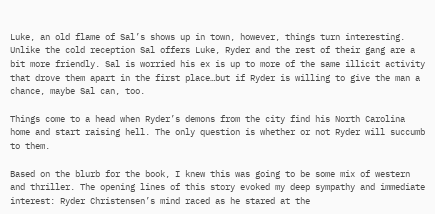Luke, an old flame of Sal’s shows up in town, however, things turn interesting. Unlike the cold reception Sal offers Luke, Ryder and the rest of their gang are a bit more friendly. Sal is worried his ex is up to more of the same illicit activity that drove them apart in the first place…but if Ryder is willing to give the man a chance, maybe Sal can, too.

Things come to a head when Ryder’s demons from the city find his North Carolina home and start raising hell. The only question is whether or not Ryder will succumb to them.

Based on the blurb for the book, I knew this was going to be some mix of western and thriller. The opening lines of this story evoked my deep sympathy and immediate interest: Ryder Christensen’s mind raced as he stared at the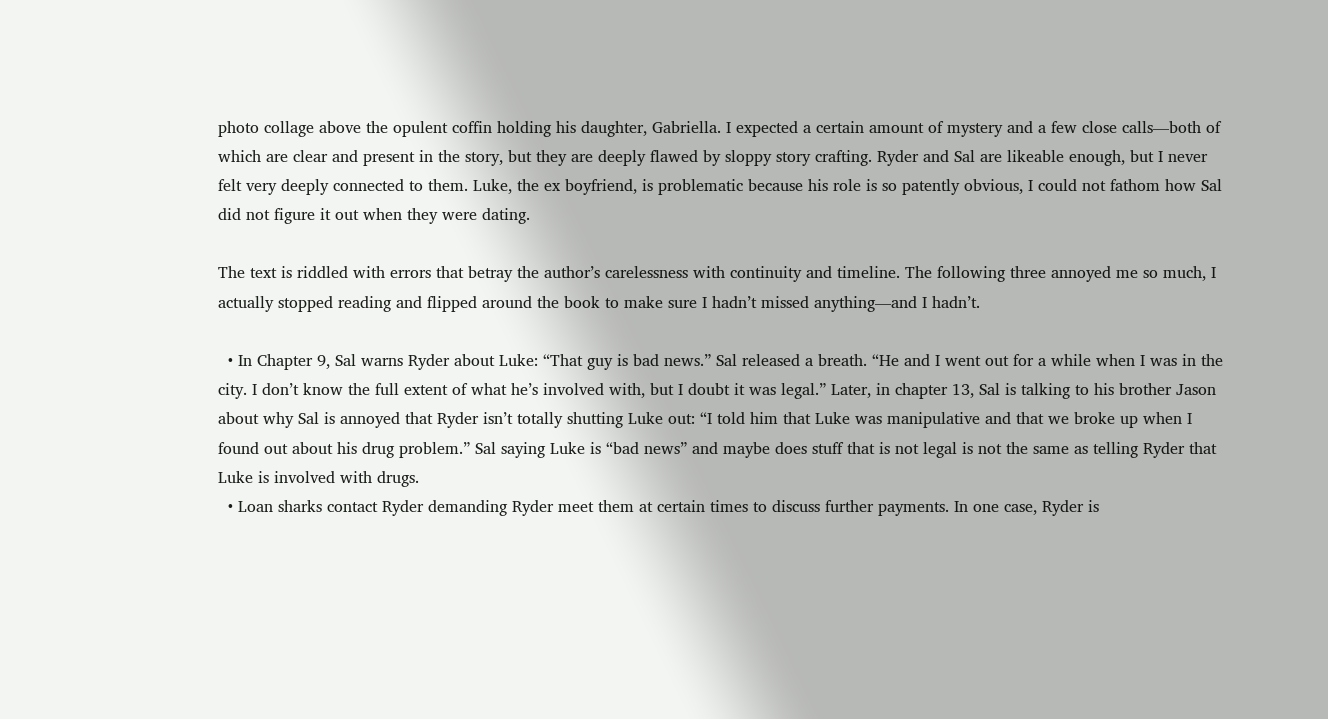photo collage above the opulent coffin holding his daughter, Gabriella. I expected a certain amount of mystery and a few close calls—both of which are clear and present in the story, but they are deeply flawed by sloppy story crafting. Ryder and Sal are likeable enough, but I never felt very deeply connected to them. Luke, the ex boyfriend, is problematic because his role is so patently obvious, I could not fathom how Sal did not figure it out when they were dating.

The text is riddled with errors that betray the author’s carelessness with continuity and timeline. The following three annoyed me so much, I actually stopped reading and flipped around the book to make sure I hadn’t missed anything—and I hadn’t.

  • In Chapter 9, Sal warns Ryder about Luke: “That guy is bad news.” Sal released a breath. “He and I went out for a while when I was in the city. I don’t know the full extent of what he’s involved with, but I doubt it was legal.” Later, in chapter 13, Sal is talking to his brother Jason about why Sal is annoyed that Ryder isn’t totally shutting Luke out: “I told him that Luke was manipulative and that we broke up when I found out about his drug problem.” Sal saying Luke is “bad news” and maybe does stuff that is not legal is not the same as telling Ryder that Luke is involved with drugs.
  • Loan sharks contact Ryder demanding Ryder meet them at certain times to discuss further payments. In one case, Ryder is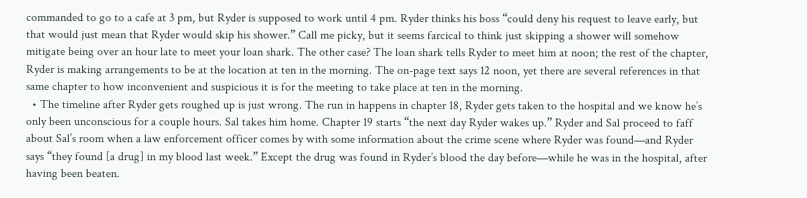commanded to go to a cafe at 3 pm, but Ryder is supposed to work until 4 pm. Ryder thinks his boss “could deny his request to leave early, but that would just mean that Ryder would skip his shower.” Call me picky, but it seems farcical to think just skipping a shower will somehow mitigate being over an hour late to meet your loan shark. The other case? The loan shark tells Ryder to meet him at noon; the rest of the chapter, Ryder is making arrangements to be at the location at ten in the morning. The on-page text says 12 noon, yet there are several references in that same chapter to how inconvenient and suspicious it is for the meeting to take place at ten in the morning.
  • The timeline after Ryder gets roughed up is just wrong. The run in happens in chapter 18, Ryder gets taken to the hospital and we know he’s only been unconscious for a couple hours. Sal takes him home. Chapter 19 starts “the next day Ryder wakes up.” Ryder and Sal proceed to faff about Sal’s room when a law enforcement officer comes by with some information about the crime scene where Ryder was found—and Ryder says “they found [a drug] in my blood last week.” Except the drug was found in Ryder’s blood the day before—while he was in the hospital, after having been beaten.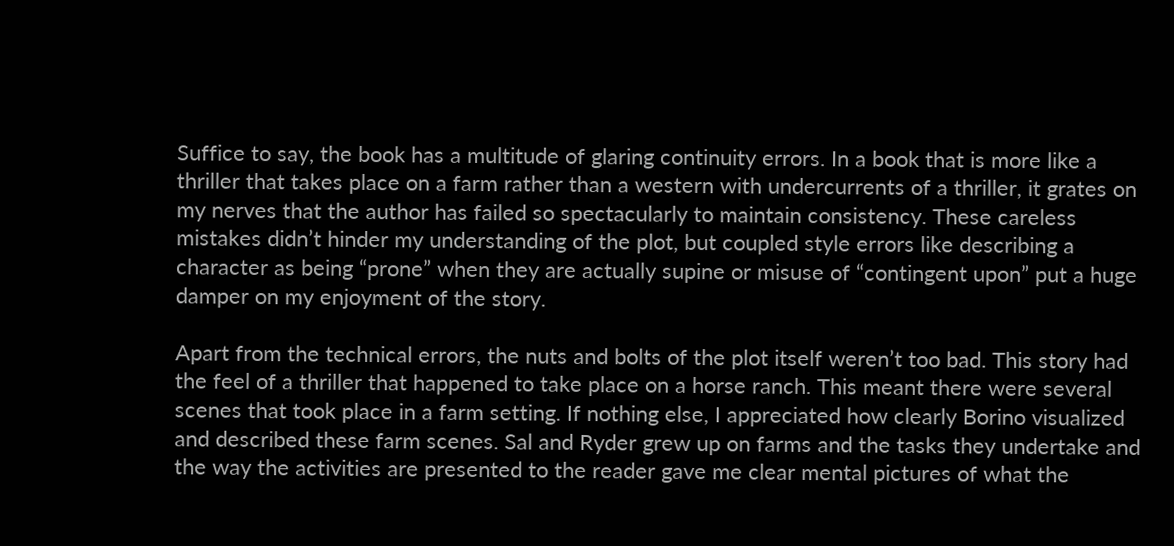Suffice to say, the book has a multitude of glaring continuity errors. In a book that is more like a thriller that takes place on a farm rather than a western with undercurrents of a thriller, it grates on my nerves that the author has failed so spectacularly to maintain consistency. These careless mistakes didn’t hinder my understanding of the plot, but coupled style errors like describing a character as being “prone” when they are actually supine or misuse of “contingent upon” put a huge damper on my enjoyment of the story.

Apart from the technical errors, the nuts and bolts of the plot itself weren’t too bad. This story had the feel of a thriller that happened to take place on a horse ranch. This meant there were several scenes that took place in a farm setting. If nothing else, I appreciated how clearly Borino visualized and described these farm scenes. Sal and Ryder grew up on farms and the tasks they undertake and the way the activities are presented to the reader gave me clear mental pictures of what the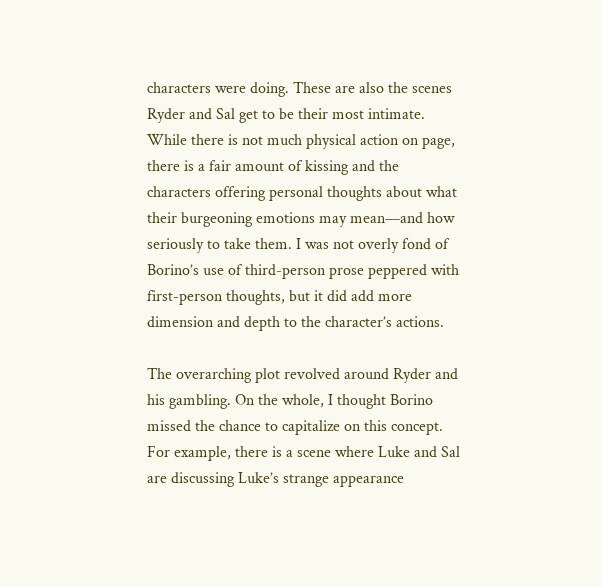characters were doing. These are also the scenes Ryder and Sal get to be their most intimate. While there is not much physical action on page, there is a fair amount of kissing and the characters offering personal thoughts about what their burgeoning emotions may mean—and how seriously to take them. I was not overly fond of Borino’s use of third-person prose peppered with first-person thoughts, but it did add more dimension and depth to the character’s actions.

The overarching plot revolved around Ryder and his gambling. On the whole, I thought Borino missed the chance to capitalize on this concept. For example, there is a scene where Luke and Sal are discussing Luke’s strange appearance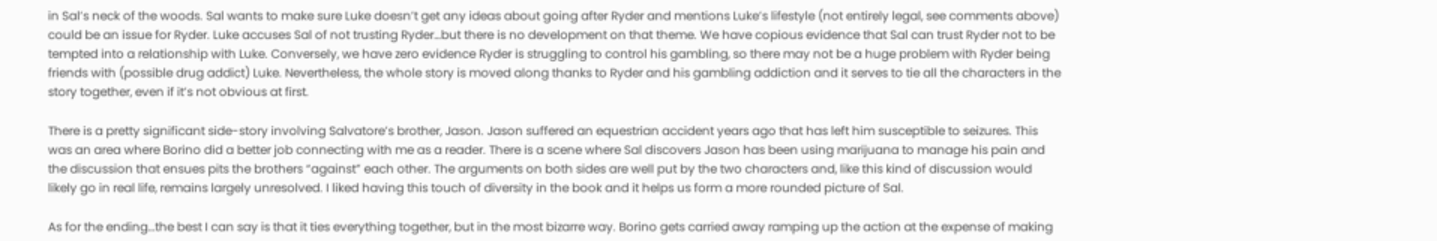in Sal’s neck of the woods. Sal wants to make sure Luke doesn’t get any ideas about going after Ryder and mentions Luke’s lifestyle (not entirely legal, see comments above) could be an issue for Ryder. Luke accuses Sal of not trusting Ryder…but there is no development on that theme. We have copious evidence that Sal can trust Ryder not to be tempted into a relationship with Luke. Conversely, we have zero evidence Ryder is struggling to control his gambling, so there may not be a huge problem with Ryder being friends with (possible drug addict) Luke. Nevertheless, the whole story is moved along thanks to Ryder and his gambling addiction and it serves to tie all the characters in the story together, even if it’s not obvious at first.

There is a pretty significant side-story involving Salvatore’s brother, Jason. Jason suffered an equestrian accident years ago that has left him susceptible to seizures. This was an area where Borino did a better job connecting with me as a reader. There is a scene where Sal discovers Jason has been using marijuana to manage his pain and the discussion that ensues pits the brothers “against” each other. The arguments on both sides are well put by the two characters and, like this kind of discussion would likely go in real life, remains largely unresolved. I liked having this touch of diversity in the book and it helps us form a more rounded picture of Sal.

As for the ending…the best I can say is that it ties everything together, but in the most bizarre way. Borino gets carried away ramping up the action at the expense of making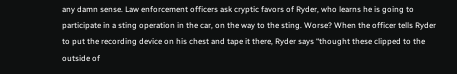any damn sense. Law enforcement officers ask cryptic favors of Ryder, who learns he is going to participate in a sting operation in the car, on the way to the sting. Worse? When the officer tells Ryder to put the recording device on his chest and tape it there, Ryder says “thought these clipped to the outside of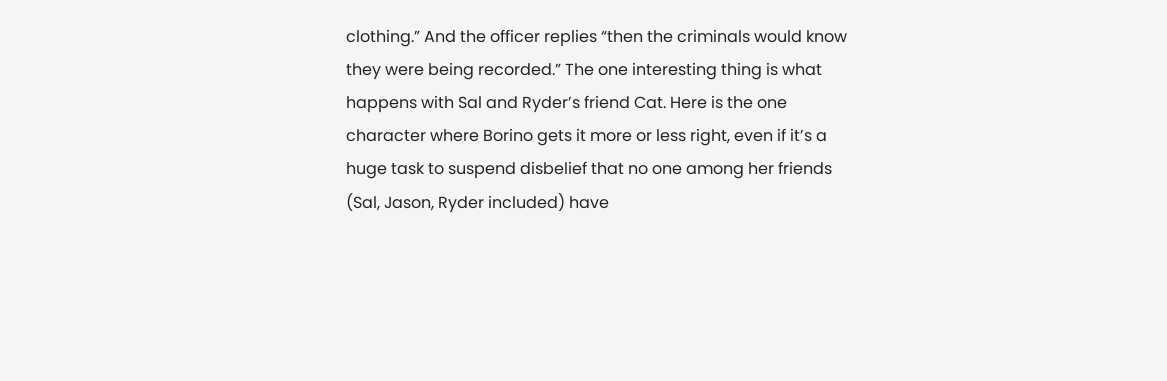clothing.” And the officer replies “then the criminals would know they were being recorded.” The one interesting thing is what happens with Sal and Ryder’s friend Cat. Here is the one character where Borino gets it more or less right, even if it’s a huge task to suspend disbelief that no one among her friends (Sal, Jason, Ryder included) have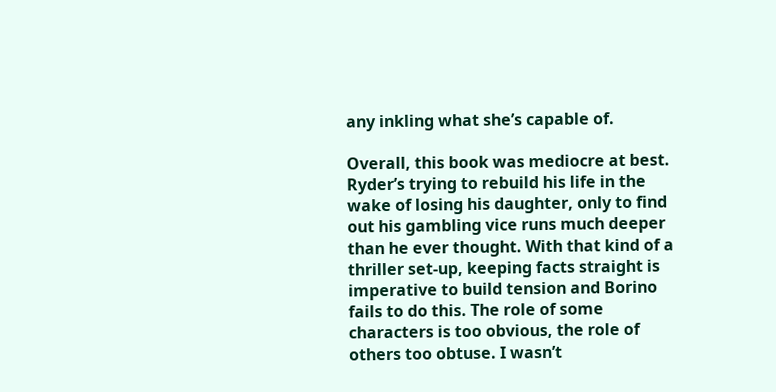any inkling what she’s capable of.

Overall, this book was mediocre at best. Ryder’s trying to rebuild his life in the wake of losing his daughter, only to find out his gambling vice runs much deeper than he ever thought. With that kind of a thriller set-up, keeping facts straight is imperative to build tension and Borino fails to do this. The role of some characters is too obvious, the role of others too obtuse. I wasn’t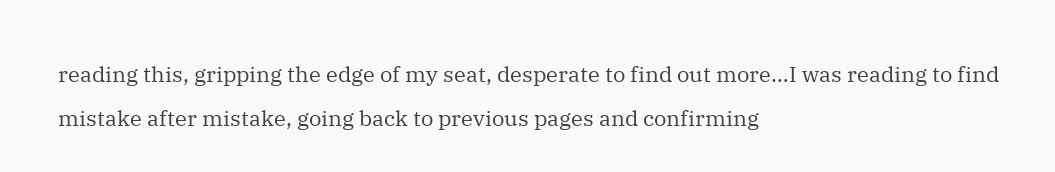reading this, gripping the edge of my seat, desperate to find out more…I was reading to find mistake after mistake, going back to previous pages and confirming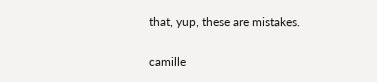that, yup, these are mistakes.

camille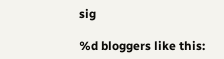sig

%d bloggers like this: